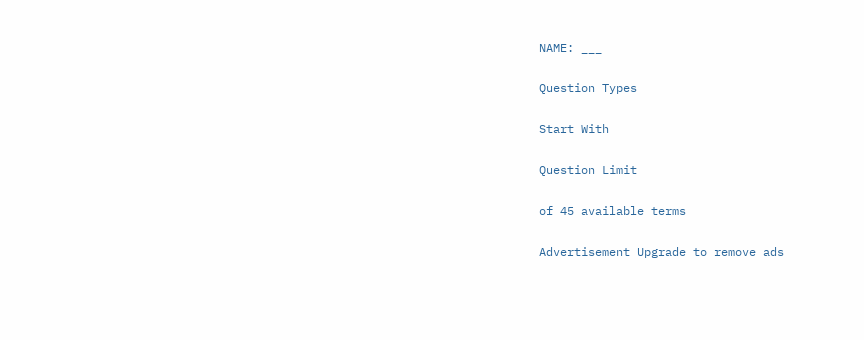NAME: ___

Question Types

Start With

Question Limit

of 45 available terms

Advertisement Upgrade to remove ads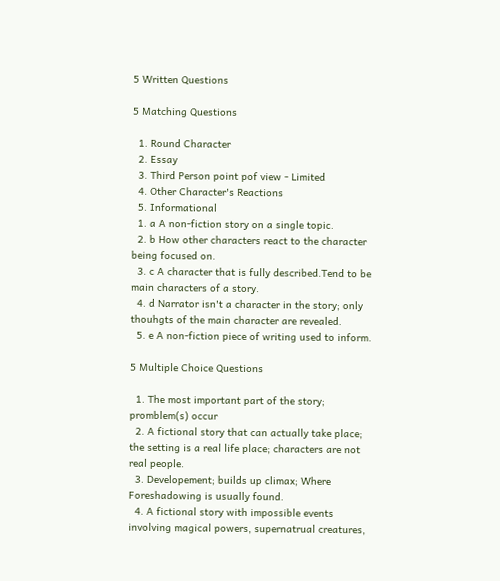5 Written Questions

5 Matching Questions

  1. Round Character
  2. Essay
  3. Third Person point pof view - Limited
  4. Other Character's Reactions
  5. Informational
  1. a A non-fiction story on a single topic.
  2. b How other characters react to the character being focused on.
  3. c A character that is fully described.Tend to be main characters of a story.
  4. d Narrator isn't a character in the story; only thouhgts of the main character are revealed.
  5. e A non-fiction piece of writing used to inform.

5 Multiple Choice Questions

  1. The most important part of the story; promblem(s) occur
  2. A fictional story that can actually take place; the setting is a real life place; characters are not real people.
  3. Developement; builds up climax; Where Foreshadowing is usually found.
  4. A fictional story with impossible events involving magical powers, supernatrual creatures,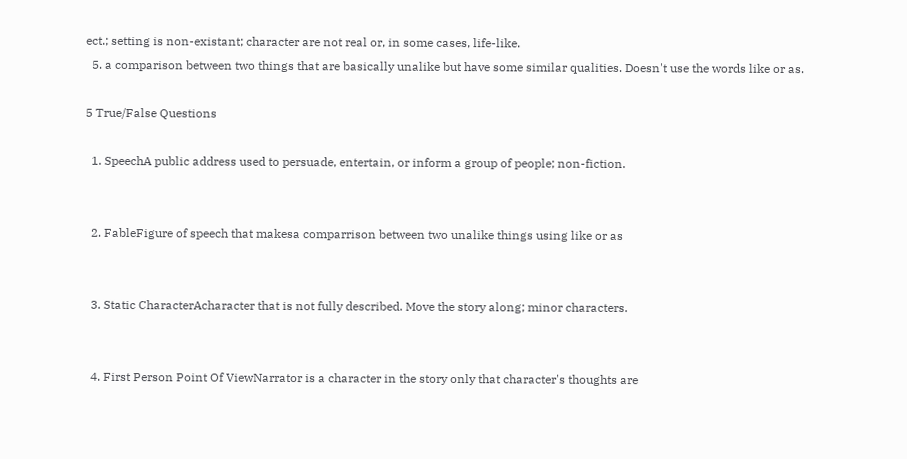ect.; setting is non-existant; character are not real or, in some cases, life-like.
  5. a comparison between two things that are basically unalike but have some similar qualities. Doesn't use the words like or as.

5 True/False Questions

  1. SpeechA public address used to persuade, entertain, or inform a group of people; non-fiction.


  2. FableFigure of speech that makesa comparrison between two unalike things using like or as


  3. Static CharacterAcharacter that is not fully described. Move the story along; minor characters.


  4. First Person Point Of ViewNarrator is a character in the story only that character's thoughts are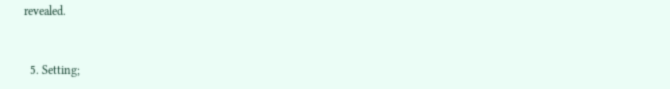revealed.


  5. Setting;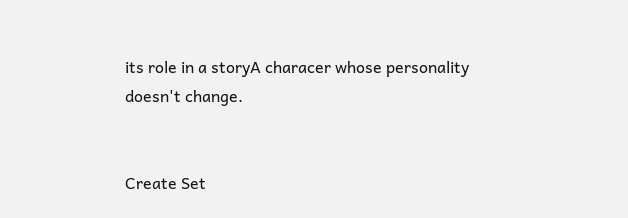its role in a storyA characer whose personality doesn't change.


Create Set